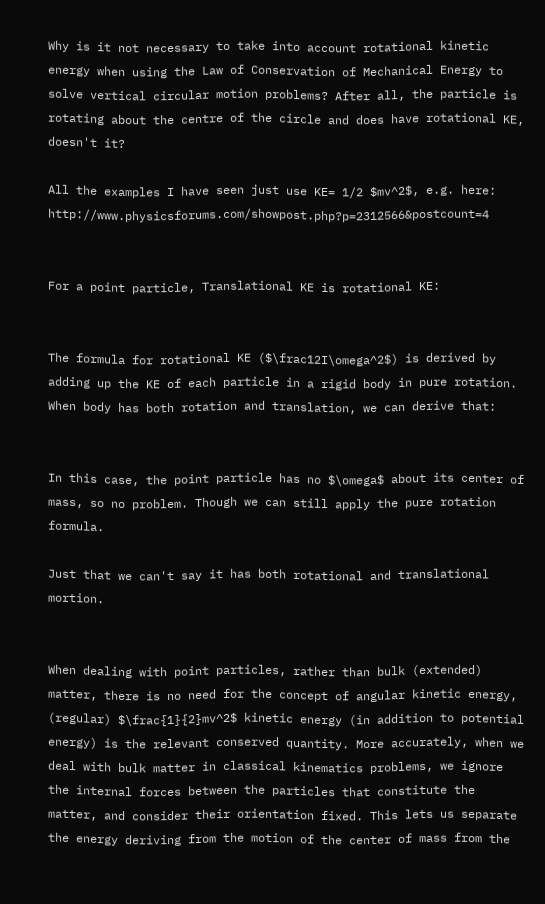Why is it not necessary to take into account rotational kinetic energy when using the Law of Conservation of Mechanical Energy to solve vertical circular motion problems? After all, the particle is rotating about the centre of the circle and does have rotational KE, doesn't it?

All the examples I have seen just use KE= 1/2 $mv^2$, e.g. here: http://www.physicsforums.com/showpost.php?p=2312566&postcount=4


For a point particle, Translational KE is rotational KE:


The formula for rotational KE ($\frac12I\omega^2$) is derived by adding up the KE of each particle in a rigid body in pure rotation. When body has both rotation and translation, we can derive that:


In this case, the point particle has no $\omega$ about its center of mass, so no problem. Though we can still apply the pure rotation formula.

Just that we can't say it has both rotational and translational mortion.


When dealing with point particles, rather than bulk (extended) matter, there is no need for the concept of angular kinetic energy, (regular) $\frac{1}{2}mv^2$ kinetic energy (in addition to potential energy) is the relevant conserved quantity. More accurately, when we deal with bulk matter in classical kinematics problems, we ignore the internal forces between the particles that constitute the matter, and consider their orientation fixed. This lets us separate the energy deriving from the motion of the center of mass from the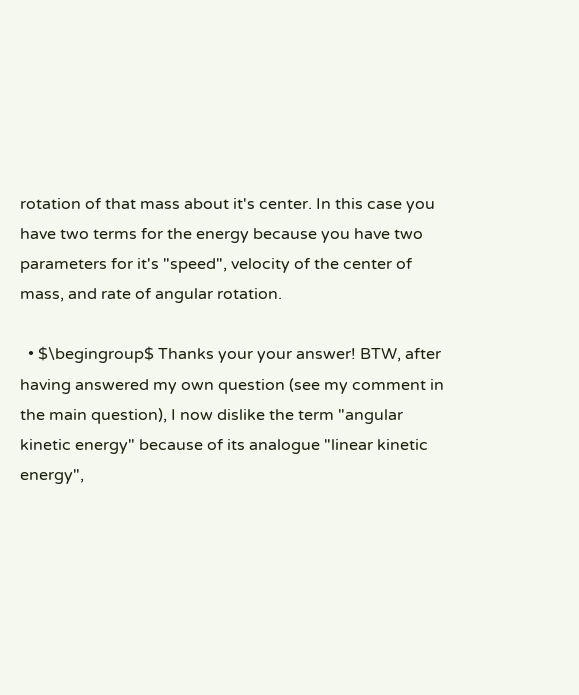rotation of that mass about it's center. In this case you have two terms for the energy because you have two parameters for it's "speed", velocity of the center of mass, and rate of angular rotation.

  • $\begingroup$ Thanks your your answer! BTW, after having answered my own question (see my comment in the main question), I now dislike the term "angular kinetic energy" because of its analogue "linear kinetic energy",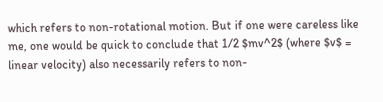which refers to non-rotational motion. But if one were careless like me, one would be quick to conclude that 1/2 $mv^2$ (where $v$ = linear velocity) also necessarily refers to non-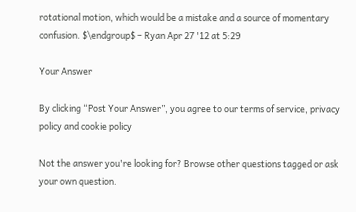rotational motion, which would be a mistake and a source of momentary confusion. $\endgroup$ – Ryan Apr 27 '12 at 5:29

Your Answer

By clicking “Post Your Answer”, you agree to our terms of service, privacy policy and cookie policy

Not the answer you're looking for? Browse other questions tagged or ask your own question.